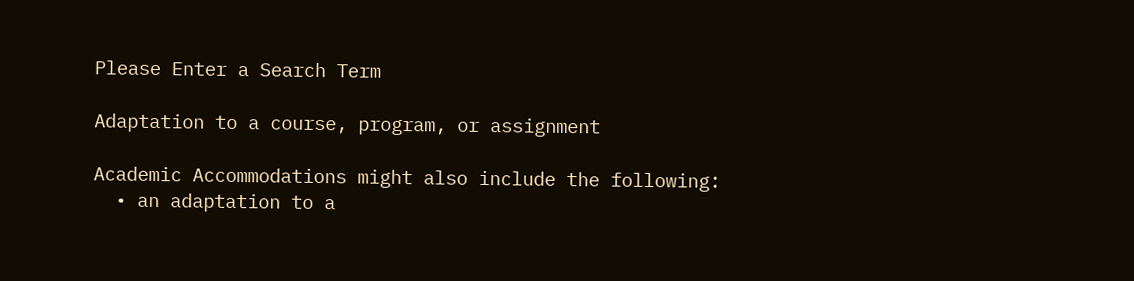Please Enter a Search Term

Adaptation to a course, program, or assignment

Academic Accommodations might also include the following:
  • an adaptation to a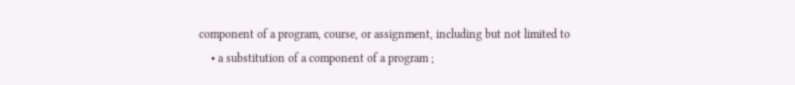component of a program, course, or assignment, including but not limited to
    • a substitution of a component of a program ;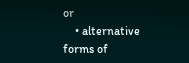or
    • alternative forms of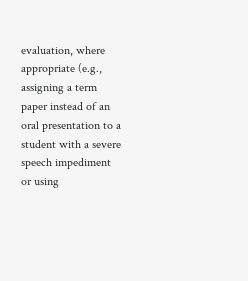evaluation, where appropriate (e.g., assigning a term paper instead of an oral presentation to a student with a severe speech impediment or using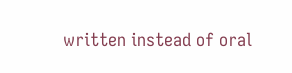written instead of oral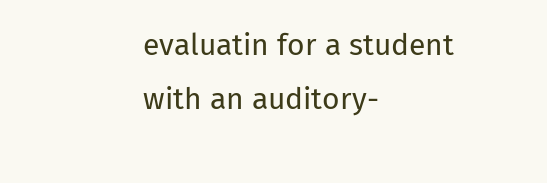evaluatin for a student with an auditory-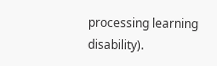processing learning disability).